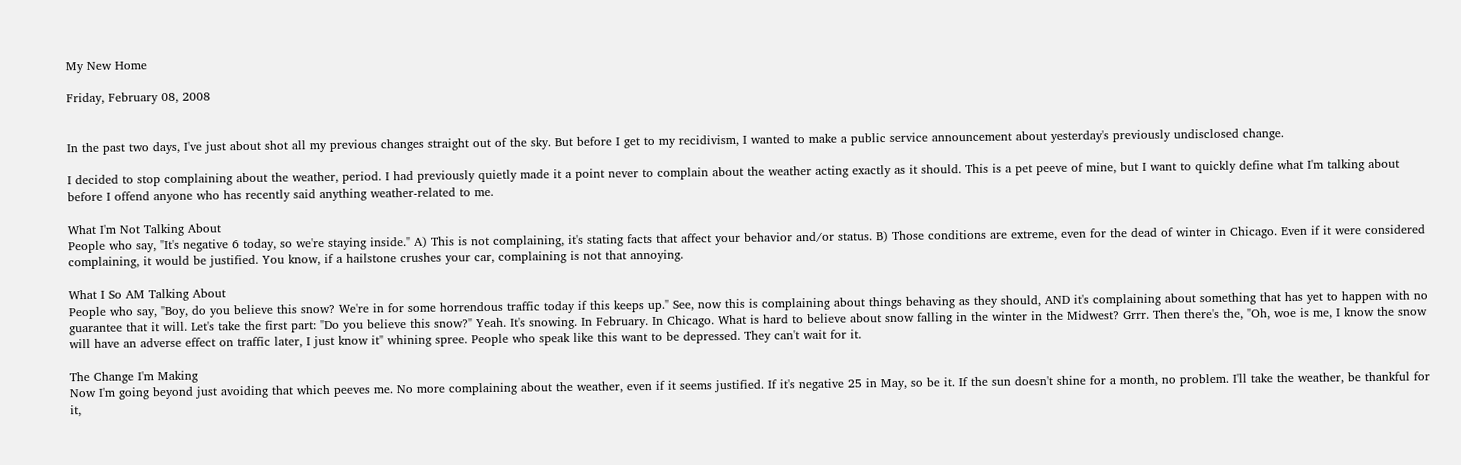My New Home

Friday, February 08, 2008


In the past two days, I've just about shot all my previous changes straight out of the sky. But before I get to my recidivism, I wanted to make a public service announcement about yesterday's previously undisclosed change.

I decided to stop complaining about the weather, period. I had previously quietly made it a point never to complain about the weather acting exactly as it should. This is a pet peeve of mine, but I want to quickly define what I'm talking about before I offend anyone who has recently said anything weather-related to me.

What I'm Not Talking About
People who say, "It's negative 6 today, so we're staying inside." A) This is not complaining, it's stating facts that affect your behavior and/or status. B) Those conditions are extreme, even for the dead of winter in Chicago. Even if it were considered complaining, it would be justified. You know, if a hailstone crushes your car, complaining is not that annoying.

What I So AM Talking About
People who say, "Boy, do you believe this snow? We're in for some horrendous traffic today if this keeps up." See, now this is complaining about things behaving as they should, AND it's complaining about something that has yet to happen with no guarantee that it will. Let's take the first part: "Do you believe this snow?" Yeah. It's snowing. In February. In Chicago. What is hard to believe about snow falling in the winter in the Midwest? Grrr. Then there's the, "Oh, woe is me, I know the snow will have an adverse effect on traffic later, I just know it" whining spree. People who speak like this want to be depressed. They can't wait for it.

The Change I'm Making
Now I'm going beyond just avoiding that which peeves me. No more complaining about the weather, even if it seems justified. If it's negative 25 in May, so be it. If the sun doesn't shine for a month, no problem. I'll take the weather, be thankful for it,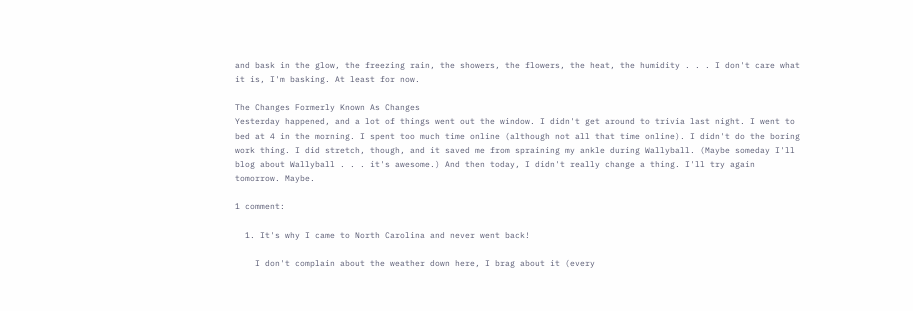and bask in the glow, the freezing rain, the showers, the flowers, the heat, the humidity . . . I don't care what it is, I'm basking. At least for now.

The Changes Formerly Known As Changes
Yesterday happened, and a lot of things went out the window. I didn't get around to trivia last night. I went to bed at 4 in the morning. I spent too much time online (although not all that time online). I didn't do the boring work thing. I did stretch, though, and it saved me from spraining my ankle during Wallyball. (Maybe someday I'll blog about Wallyball . . . it's awesome.) And then today, I didn't really change a thing. I'll try again tomorrow. Maybe.

1 comment:

  1. It's why I came to North Carolina and never went back!

    I don't complain about the weather down here, I brag about it (every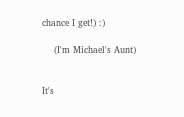chance I get!) :)

    (I'm Michael's Aunt)


It's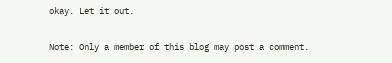okay. Let it out.

Note: Only a member of this blog may post a comment.